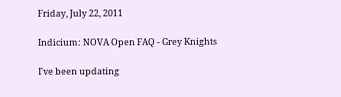Friday, July 22, 2011

Indicium: NOVA Open FAQ - Grey Knights

I've been updating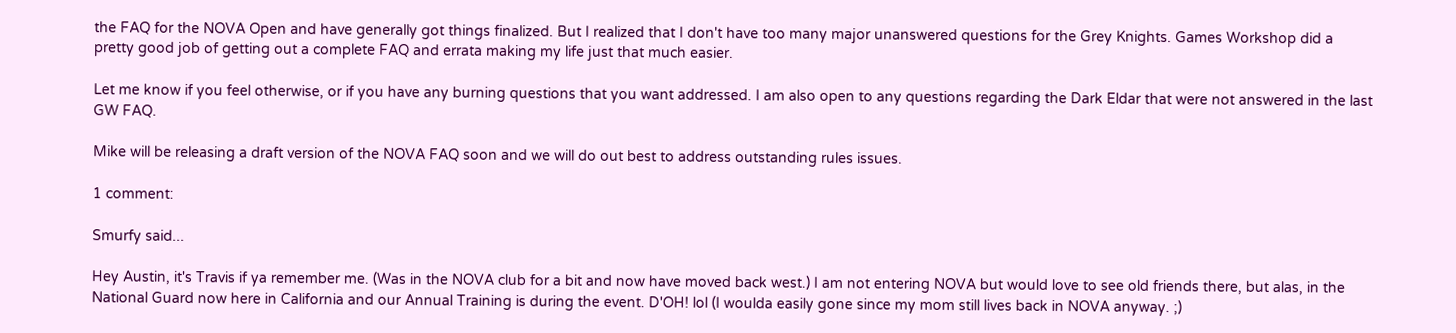the FAQ for the NOVA Open and have generally got things finalized. But I realized that I don't have too many major unanswered questions for the Grey Knights. Games Workshop did a pretty good job of getting out a complete FAQ and errata making my life just that much easier.

Let me know if you feel otherwise, or if you have any burning questions that you want addressed. I am also open to any questions regarding the Dark Eldar that were not answered in the last GW FAQ.

Mike will be releasing a draft version of the NOVA FAQ soon and we will do out best to address outstanding rules issues.

1 comment:

Smurfy said...

Hey Austin, it's Travis if ya remember me. (Was in the NOVA club for a bit and now have moved back west.) I am not entering NOVA but would love to see old friends there, but alas, in the National Guard now here in California and our Annual Training is during the event. D'OH! lol (I woulda easily gone since my mom still lives back in NOVA anyway. ;)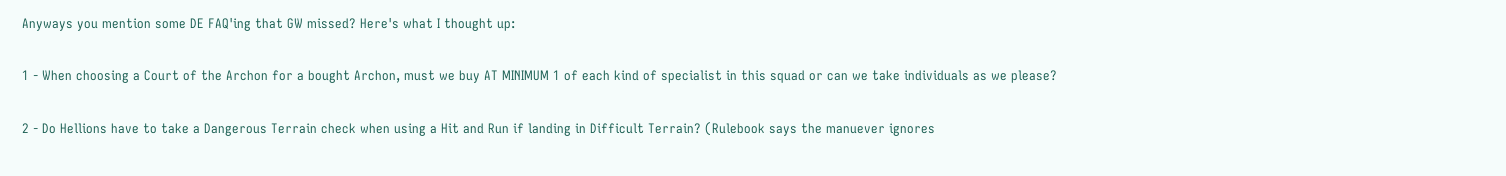Anyways you mention some DE FAQ'ing that GW missed? Here's what I thought up:

1 - When choosing a Court of the Archon for a bought Archon, must we buy AT MINIMUM 1 of each kind of specialist in this squad or can we take individuals as we please?

2 - Do Hellions have to take a Dangerous Terrain check when using a Hit and Run if landing in Difficult Terrain? (Rulebook says the manuever ignores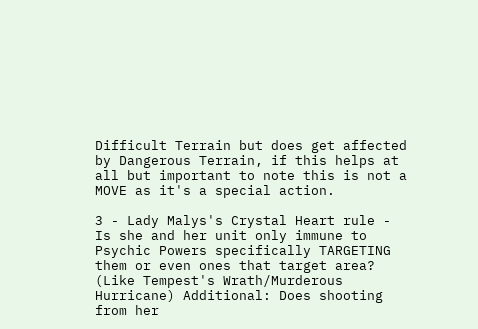Difficult Terrain but does get affected by Dangerous Terrain, if this helps at all but important to note this is not a MOVE as it's a special action.

3 - Lady Malys's Crystal Heart rule - Is she and her unit only immune to Psychic Powers specifically TARGETING them or even ones that target area? (Like Tempest's Wrath/Murderous Hurricane) Additional: Does shooting from her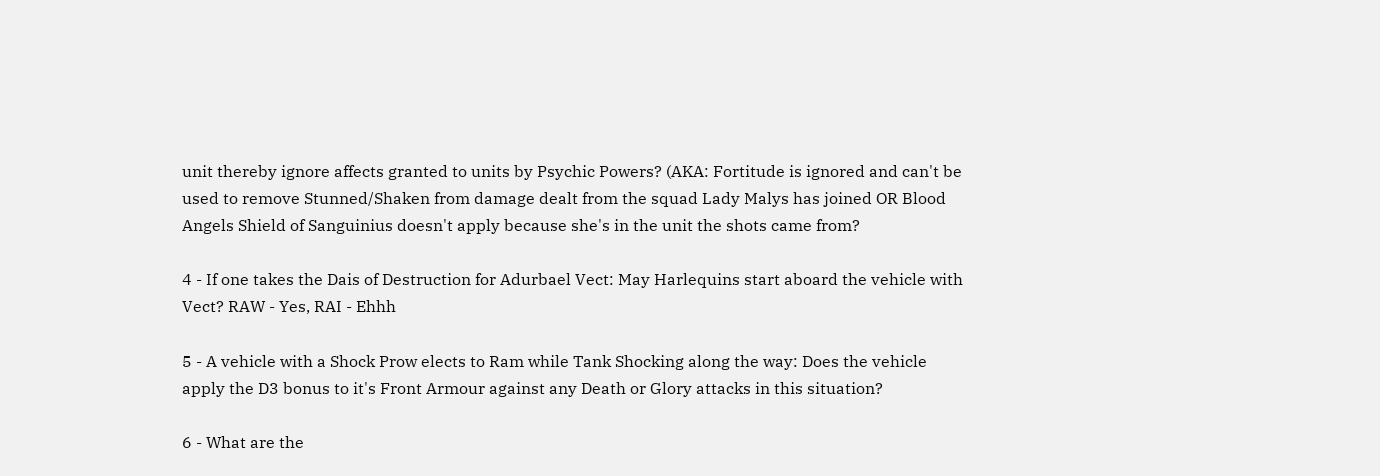unit thereby ignore affects granted to units by Psychic Powers? (AKA: Fortitude is ignored and can't be used to remove Stunned/Shaken from damage dealt from the squad Lady Malys has joined OR Blood Angels Shield of Sanguinius doesn't apply because she's in the unit the shots came from?

4 - If one takes the Dais of Destruction for Adurbael Vect: May Harlequins start aboard the vehicle with Vect? RAW - Yes, RAI - Ehhh

5 - A vehicle with a Shock Prow elects to Ram while Tank Shocking along the way: Does the vehicle apply the D3 bonus to it's Front Armour against any Death or Glory attacks in this situation?

6 - What are the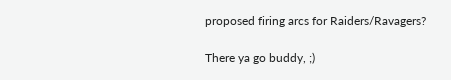proposed firing arcs for Raiders/Ravagers?

There ya go buddy, ;)